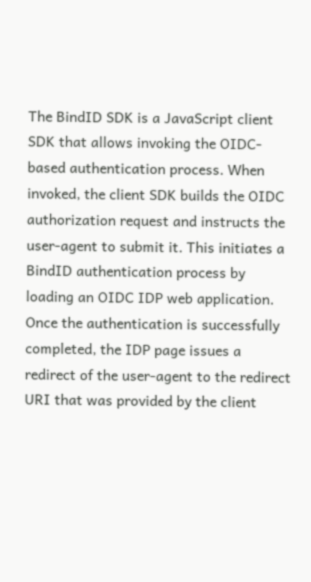The BindID SDK is a JavaScript client SDK that allows invoking the OIDC-based authentication process. When invoked, the client SDK builds the OIDC authorization request and instructs the user-agent to submit it. This initiates a BindID authentication process by loading an OIDC IDP web application. Once the authentication is successfully completed, the IDP page issues a redirect of the user-agent to the redirect URI that was provided by the client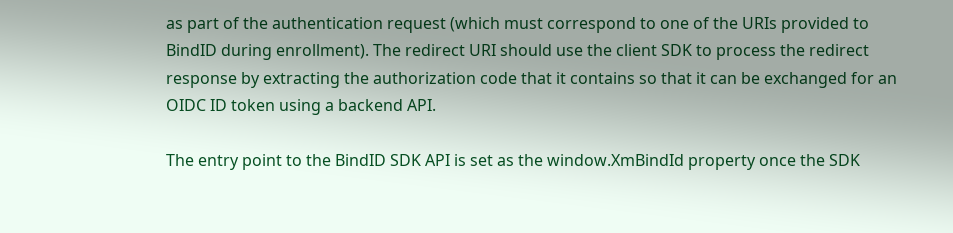as part of the authentication request (which must correspond to one of the URIs provided to BindID during enrollment). The redirect URI should use the client SDK to process the redirect response by extracting the authorization code that it contains so that it can be exchanged for an OIDC ID token using a backend API.

The entry point to the BindID SDK API is set as the window.XmBindId property once the SDK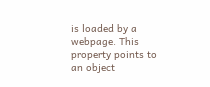is loaded by a webpage. This property points to an object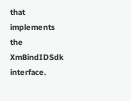that implements the XmBindIDSdk interface.